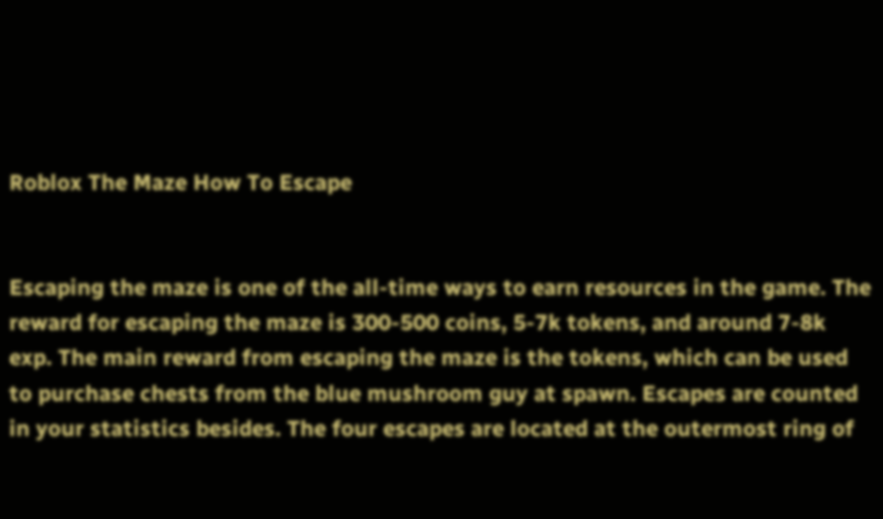Roblox The Maze How To Escape


Escaping the maze is one of the all-time ways to earn resources in the game. The reward for escaping the maze is 300-500 coins, 5-7k tokens, and around 7-8k exp. The main reward from escaping the maze is the tokens, which can be used to purchase chests from the blue mushroom guy at spawn. Escapes are counted in your statistics besides. The four escapes are located at the outermost ring of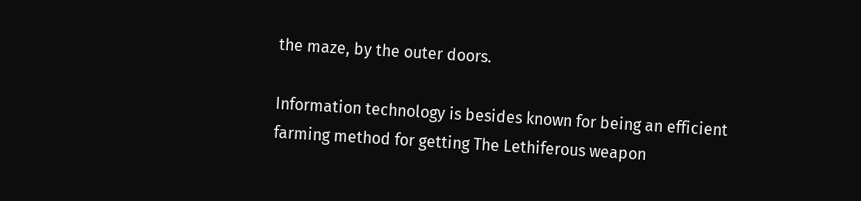the maze, by the outer doors.

Information technology is besides known for being an efficient farming method for getting The Lethiferous weapon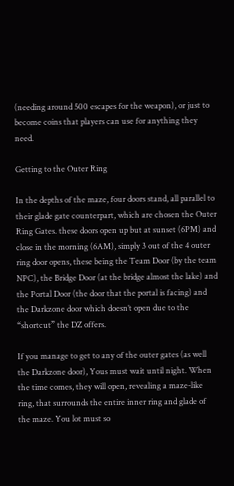(needing around 500 escapes for the weapon), or just to become coins that players can use for anything they need.

Getting to the Outer Ring

In the depths of the maze, four doors stand, all parallel to their glade gate counterpart, which are chosen the Outer Ring Gates. these doors open up but at sunset (6PM) and close in the morning (6AM), simply 3 out of the 4 outer ring door opens, these being the Team Door (by the team NPC), the Bridge Door (at the bridge almost the lake) and the Portal Door (the door that the portal is facing) and the Darkzone door which doesn’t open due to the “shortcut” the DZ offers.

If you manage to get to any of the outer gates (as well the Darkzone door), Yous must wait until night. When the time comes, they will open, revealing a maze-like ring, that surrounds the entire inner ring and glade of the maze. You lot must so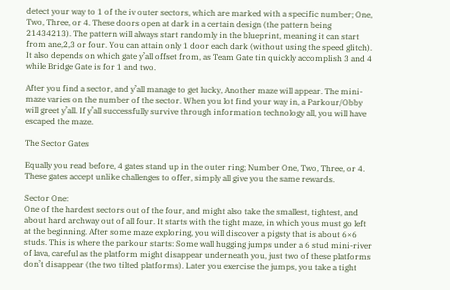detect your way to 1 of the iv outer sectors, which are marked with a specific number; One, Two, Three, or 4. These doors open at dark in a certain design (the pattern being 21434213). The pattern will always start randomly in the blueprint, meaning it can start from ane,2,3 or four. You can attain only 1 door each dark (without using the speed glitch). It also depends on which gate y’all offset from, as Team Gate tin quickly accomplish 3 and 4 while Bridge Gate is for 1 and two.

After you find a sector, and y’all manage to get lucky, Another maze will appear. The mini-maze varies on the number of the sector. When you lot find your way in, a Parkour/Obby will greet y’all. If y’all successfully survive through information technology all, you will have escaped the maze.

The Sector Gates

Equally you read before, 4 gates stand up in the outer ring; Number One, Two, Three, or 4. These gates accept unlike challenges to offer, simply all give you the same rewards.

Sector One:
One of the hardest sectors out of the four, and might also take the smallest, tightest, and about hard archway out of all four. It starts with the tight maze, in which yous must go left at the beginning. After some maze exploring, you will discover a pigsty that is about 6×6 studs. This is where the parkour starts: Some wall hugging jumps under a 6 stud mini-river of lava, careful as the platform might disappear underneath you, just two of these platforms don’t disappear (the two tilted platforms). Later you exercise the jumps, you take a tight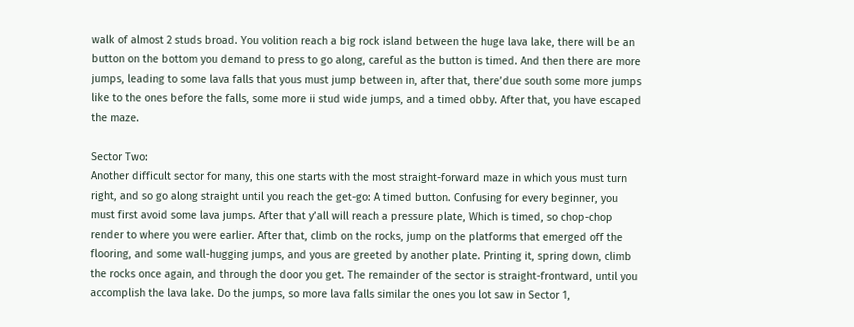walk of almost 2 studs broad. You volition reach a big rock island between the huge lava lake, there will be an button on the bottom you demand to press to go along, careful as the button is timed. And then there are more jumps, leading to some lava falls that yous must jump between in, after that, there’due south some more jumps like to the ones before the falls, some more ii stud wide jumps, and a timed obby. After that, you have escaped the maze.

Sector Two:
Another difficult sector for many, this one starts with the most straight-forward maze in which yous must turn right, and so go along straight until you reach the get-go: A timed button. Confusing for every beginner, you must first avoid some lava jumps. After that y’all will reach a pressure plate, Which is timed, so chop-chop render to where you were earlier. After that, climb on the rocks, jump on the platforms that emerged off the flooring, and some wall-hugging jumps, and yous are greeted by another plate. Printing it, spring down, climb the rocks once again, and through the door you get. The remainder of the sector is straight-frontward, until you accomplish the lava lake. Do the jumps, so more lava falls similar the ones you lot saw in Sector 1,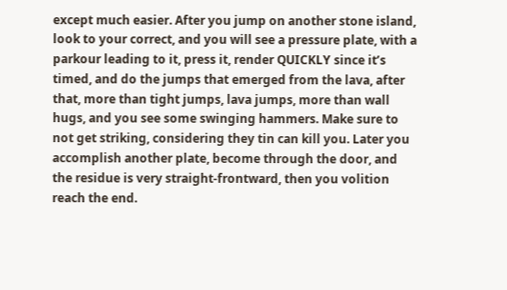except much easier. After you jump on another stone island, look to your correct, and you will see a pressure plate, with a parkour leading to it, press it, render QUICKLY since it’s timed, and do the jumps that emerged from the lava, after that, more than tight jumps, lava jumps, more than wall hugs, and you see some swinging hammers. Make sure to not get striking, considering they tin can kill you. Later you accomplish another plate, become through the door, and the residue is very straight-frontward, then you volition reach the end.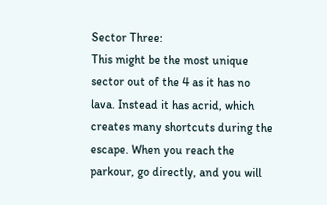Sector Three:
This might be the most unique sector out of the 4 as it has no lava. Instead it has acrid, which creates many shortcuts during the escape. When you reach the parkour, go directly, and you will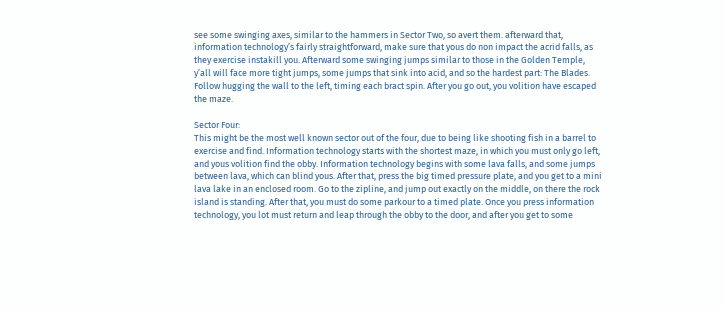see some swinging axes, similar to the hammers in Sector Two, so avert them. afterward that, information technology’s fairly straightforward, make sure that yous do non impact the acrid falls, as they exercise instakill you. Afterward some swinging jumps similar to those in the Golden Temple, y’all will face more tight jumps, some jumps that sink into acid, and so the hardest part: The Blades. Follow hugging the wall to the left, timing each bract spin. After you go out, you volition have escaped the maze.

Sector Four:
This might be the most well known sector out of the four, due to being like shooting fish in a barrel to exercise and find. Information technology starts with the shortest maze, in which you must only go left, and yous volition find the obby. Information technology begins with some lava falls, and some jumps between lava, which can blind yous. After that, press the big timed pressure plate, and you get to a mini lava lake in an enclosed room. Go to the zipline, and jump out exactly on the middle, on there the rock island is standing. After that, you must do some parkour to a timed plate. Once you press information technology, you lot must return and leap through the obby to the door, and after you get to some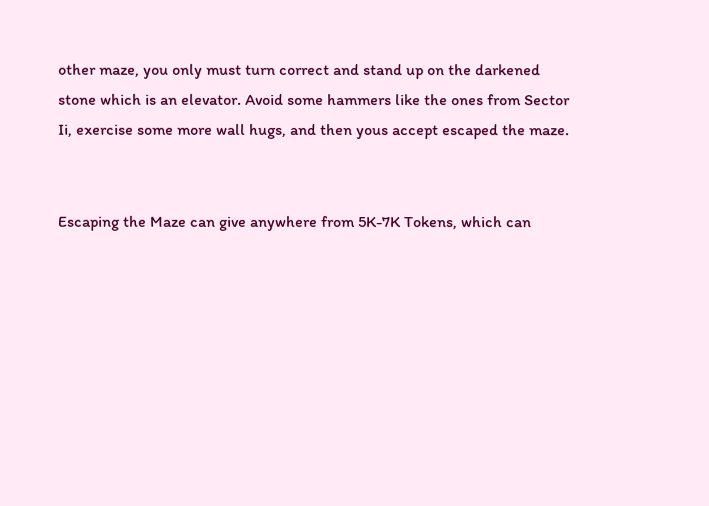other maze, you only must turn correct and stand up on the darkened stone which is an elevator. Avoid some hammers like the ones from Sector Ii, exercise some more wall hugs, and then yous accept escaped the maze.


Escaping the Maze can give anywhere from 5K-7K Tokens, which can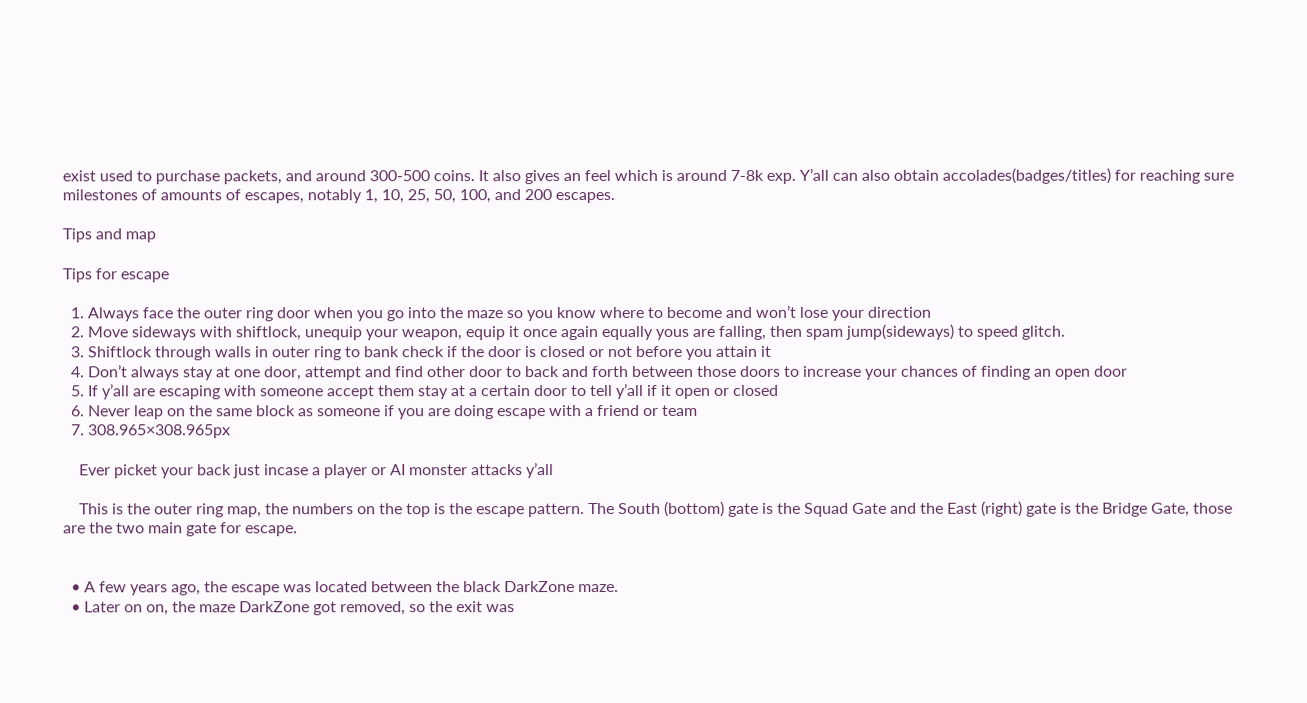exist used to purchase packets, and around 300-500 coins. It also gives an feel which is around 7-8k exp. Y’all can also obtain accolades(badges/titles) for reaching sure milestones of amounts of escapes, notably 1, 10, 25, 50, 100, and 200 escapes.

Tips and map

Tips for escape

  1. Always face the outer ring door when you go into the maze so you know where to become and won’t lose your direction
  2. Move sideways with shiftlock, unequip your weapon, equip it once again equally yous are falling, then spam jump(sideways) to speed glitch.
  3. Shiftlock through walls in outer ring to bank check if the door is closed or not before you attain it
  4. Don’t always stay at one door, attempt and find other door to back and forth between those doors to increase your chances of finding an open door
  5. If y’all are escaping with someone accept them stay at a certain door to tell y’all if it open or closed
  6. Never leap on the same block as someone if you are doing escape with a friend or team
  7. 308.965×308.965px

    Ever picket your back just incase a player or AI monster attacks y’all

    This is the outer ring map, the numbers on the top is the escape pattern. The South (bottom) gate is the Squad Gate and the East (right) gate is the Bridge Gate, those are the two main gate for escape.


  • A few years ago, the escape was located between the black DarkZone maze.
  • Later on on, the maze DarkZone got removed, so the exit was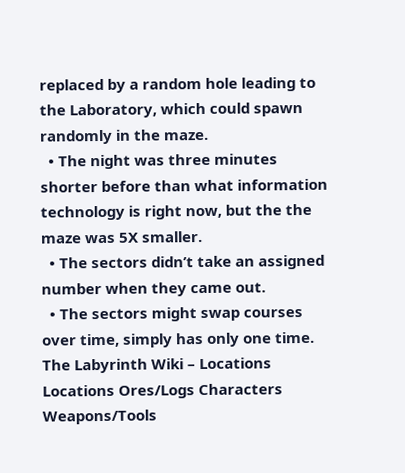replaced by a random hole leading to the Laboratory, which could spawn randomly in the maze.
  • The night was three minutes shorter before than what information technology is right now, but the the maze was 5X smaller.
  • The sectors didn’t take an assigned number when they came out.
  • The sectors might swap courses over time, simply has only one time.
The Labyrinth Wiki – Locations
Locations Ores/Logs Characters Weapons/Tools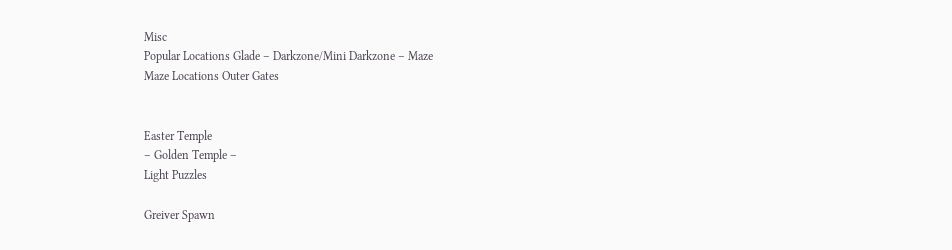Misc
Popular Locations Glade – Darkzone/Mini Darkzone – Maze
Maze Locations Outer Gates


Easter Temple
– Golden Temple –
Light Puzzles

Greiver Spawn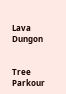Lava Dungon


Tree Parkour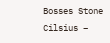Bosses Stone Cilsius –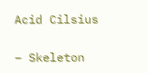Acid Cilsius

– Skeleton